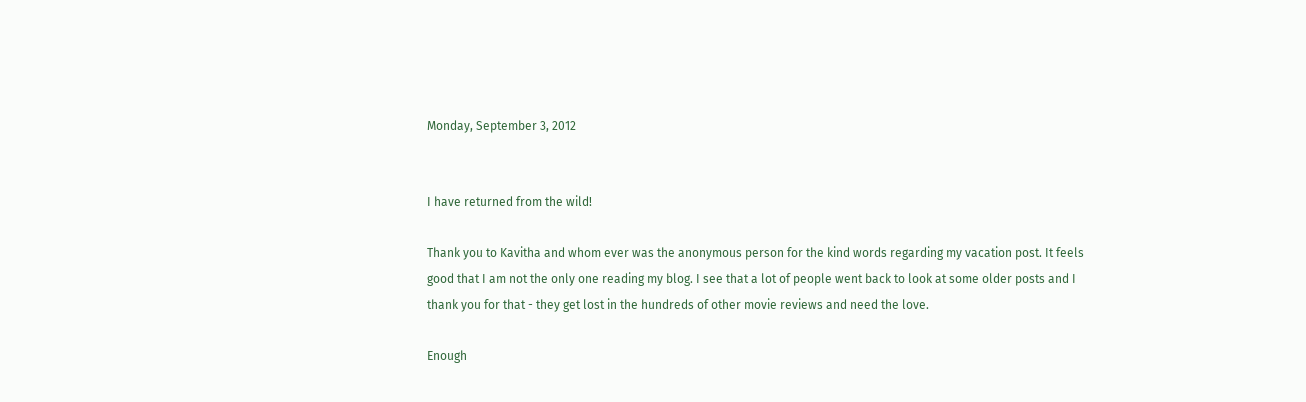Monday, September 3, 2012


I have returned from the wild!

Thank you to Kavitha and whom ever was the anonymous person for the kind words regarding my vacation post. It feels good that I am not the only one reading my blog. I see that a lot of people went back to look at some older posts and I thank you for that - they get lost in the hundreds of other movie reviews and need the love.

Enough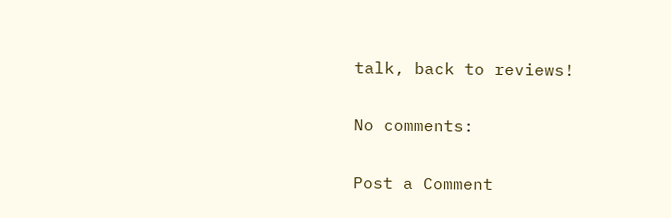talk, back to reviews!

No comments:

Post a Comment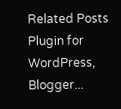Related Posts Plugin for WordPress, Blogger...